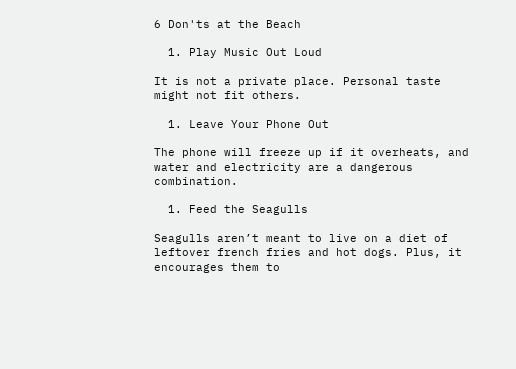6 Don'ts at the Beach

  1. Play Music Out Loud

It is not a private place. Personal taste might not fit others.

  1. Leave Your Phone Out

The phone will freeze up if it overheats, and water and electricity are a dangerous combination.

  1. Feed the Seagulls

Seagulls aren’t meant to live on a diet of leftover french fries and hot dogs. Plus, it encourages them to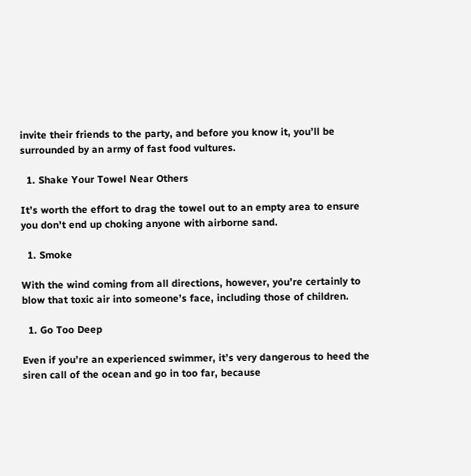invite their friends to the party, and before you know it, you’ll be surrounded by an army of fast food vultures.

  1. Shake Your Towel Near Others

It’s worth the effort to drag the towel out to an empty area to ensure you don’t end up choking anyone with airborne sand.

  1. Smoke

With the wind coming from all directions, however, you’re certainly to blow that toxic air into someone’s face, including those of children.

  1. Go Too Deep

Even if you’re an experienced swimmer, it’s very dangerous to heed the siren call of the ocean and go in too far, because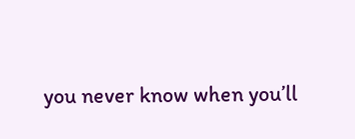you never know when you’ll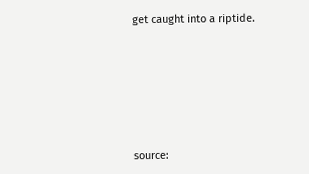get caught into a riptide.






source: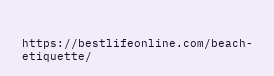https://bestlifeonline.com/beach-etiquette/